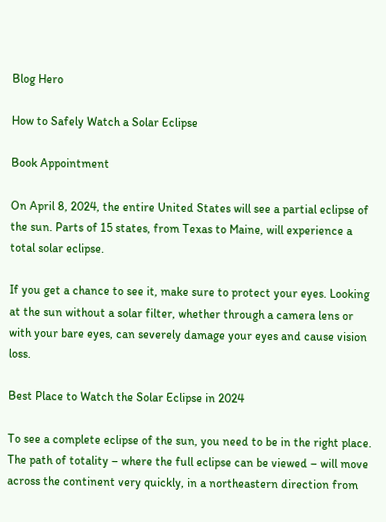Blog Hero

How to Safely Watch a Solar Eclipse

Book Appointment

On April 8, 2024, the entire United States will see a partial eclipse of the sun. Parts of 15 states, from Texas to Maine, will experience a total solar eclipse.

If you get a chance to see it, make sure to protect your eyes. Looking at the sun without a solar filter, whether through a camera lens or with your bare eyes, can severely damage your eyes and cause vision loss.

Best Place to Watch the Solar Eclipse in 2024

To see a complete eclipse of the sun, you need to be in the right place. The path of totality – where the full eclipse can be viewed – will move across the continent very quickly, in a northeastern direction from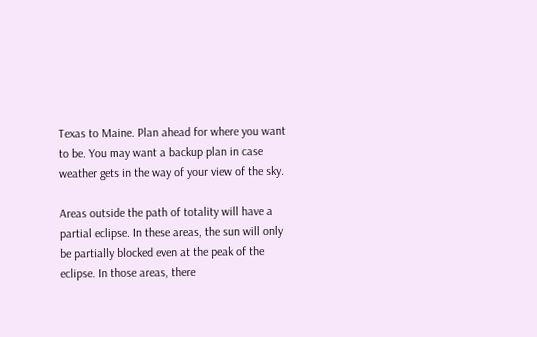Texas to Maine. Plan ahead for where you want to be. You may want a backup plan in case weather gets in the way of your view of the sky.

Areas outside the path of totality will have a partial eclipse. In these areas, the sun will only be partially blocked even at the peak of the eclipse. In those areas, there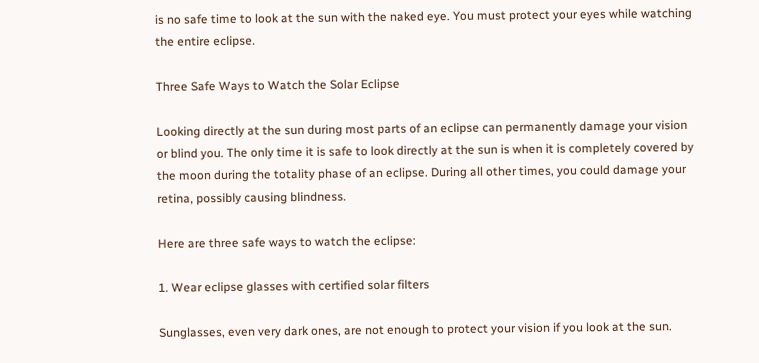is no safe time to look at the sun with the naked eye. You must protect your eyes while watching the entire eclipse.

Three Safe Ways to Watch the Solar Eclipse

Looking directly at the sun during most parts of an eclipse can permanently damage your vision or blind you. The only time it is safe to look directly at the sun is when it is completely covered by the moon during the totality phase of an eclipse. During all other times, you could damage your retina, possibly causing blindness.

Here are three safe ways to watch the eclipse:

1. Wear eclipse glasses with certified solar filters

Sunglasses, even very dark ones, are not enough to protect your vision if you look at the sun.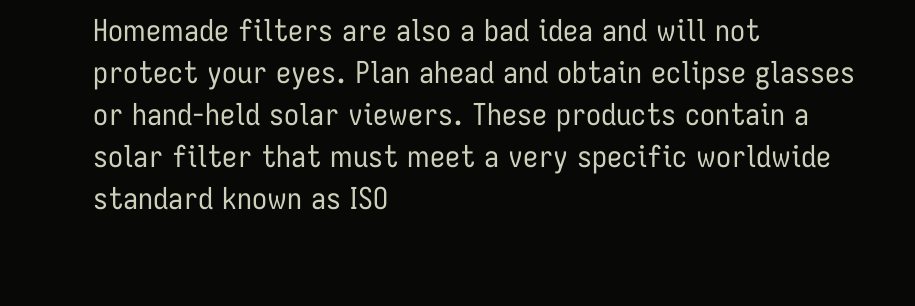Homemade filters are also a bad idea and will not protect your eyes. Plan ahead and obtain eclipse glasses or hand-held solar viewers. These products contain a solar filter that must meet a very specific worldwide standard known as ISO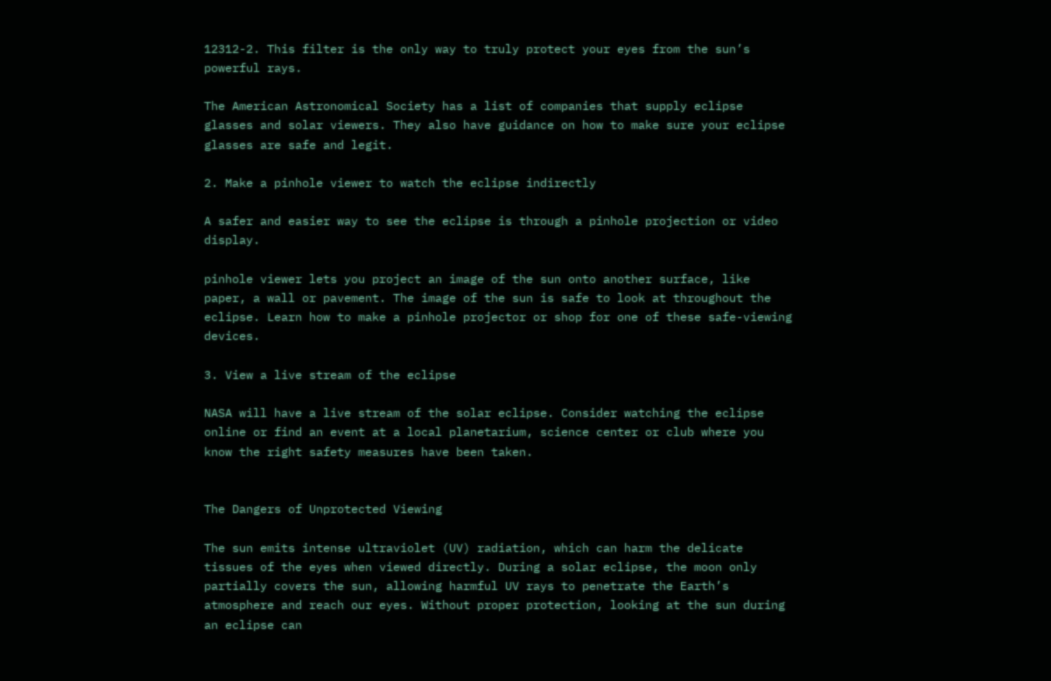12312-2. This filter is the only way to truly protect your eyes from the sun’s powerful rays.

The American Astronomical Society has a list of companies that supply eclipse glasses and solar viewers. They also have guidance on how to make sure your eclipse glasses are safe and legit.

2. Make a pinhole viewer to watch the eclipse indirectly

A safer and easier way to see the eclipse is through a pinhole projection or video display.

pinhole viewer lets you project an image of the sun onto another surface, like paper, a wall or pavement. The image of the sun is safe to look at throughout the eclipse. Learn how to make a pinhole projector or shop for one of these safe-viewing devices.

3. View a live stream of the eclipse

NASA will have a live stream of the solar eclipse. Consider watching the eclipse online or find an event at a local planetarium, science center or club where you know the right safety measures have been taken.


The Dangers of Unprotected Viewing

The sun emits intense ultraviolet (UV) radiation, which can harm the delicate tissues of the eyes when viewed directly. During a solar eclipse, the moon only partially covers the sun, allowing harmful UV rays to penetrate the Earth’s atmosphere and reach our eyes. Without proper protection, looking at the sun during an eclipse can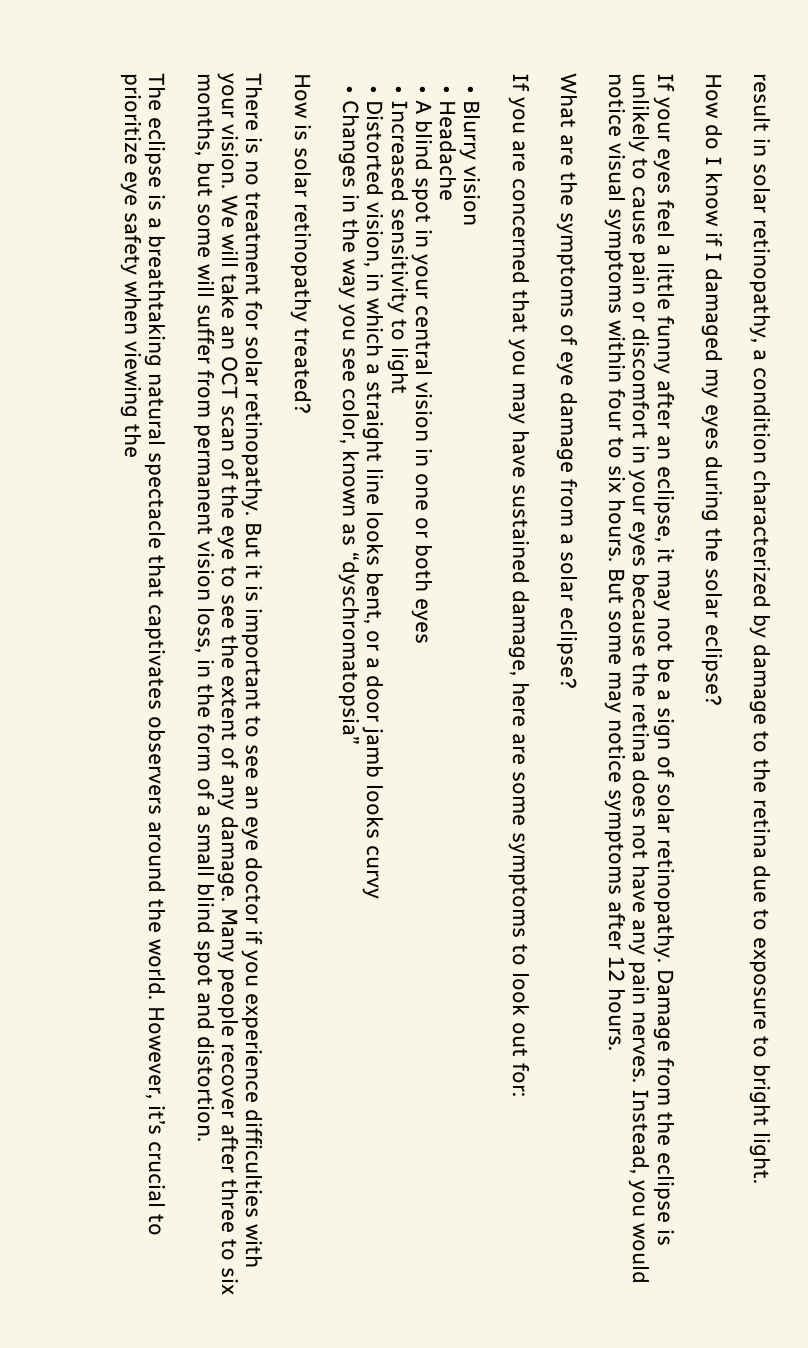result in solar retinopathy, a condition characterized by damage to the retina due to exposure to bright light.

How do I know if I damaged my eyes during the solar eclipse?

If your eyes feel a little funny after an eclipse, it may not be a sign of solar retinopathy. Damage from the eclipse is unlikely to cause pain or discomfort in your eyes because the retina does not have any pain nerves. Instead, you would notice visual symptoms within four to six hours. But some may notice symptoms after 12 hours.

What are the symptoms of eye damage from a solar eclipse?

If you are concerned that you may have sustained damage, here are some symptoms to look out for:

  • Blurry vision
  • Headache
  • A blind spot in your central vision in one or both eyes
  • Increased sensitivity to light
  • Distorted vision, in which a straight line looks bent, or a door jamb looks curvy
  • Changes in the way you see color, known as “dyschromatopsia”

How is solar retinopathy treated?

There is no treatment for solar retinopathy. But it is important to see an eye doctor if you experience difficulties with your vision. We will take an OCT scan of the eye to see the extent of any damage. Many people recover after three to six months, but some will suffer from permanent vision loss, in the form of a small blind spot and distortion.

The eclipse is a breathtaking natural spectacle that captivates observers around the world. However, it’s crucial to prioritize eye safety when viewing the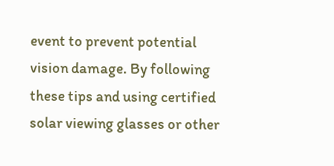event to prevent potential vision damage. By following these tips and using certified solar viewing glasses or other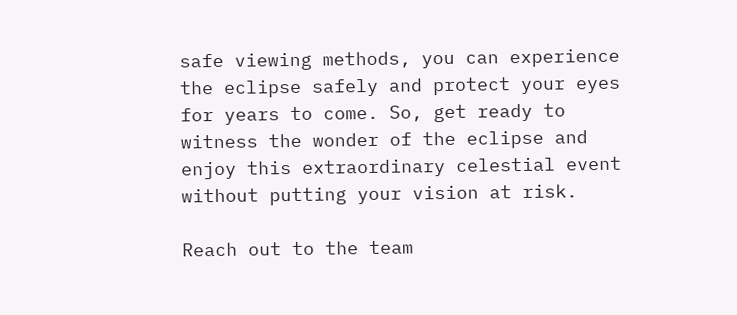safe viewing methods, you can experience the eclipse safely and protect your eyes for years to come. So, get ready to witness the wonder of the eclipse and enjoy this extraordinary celestial event without putting your vision at risk.

Reach out to the team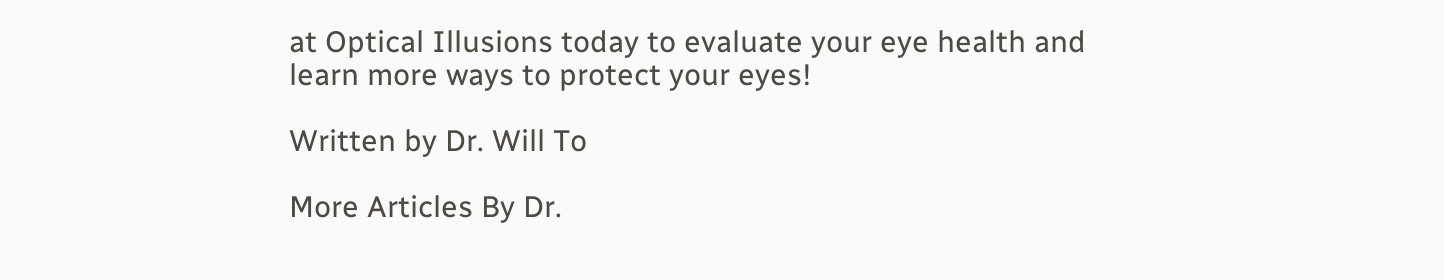at Optical Illusions today to evaluate your eye health and learn more ways to protect your eyes!

Written by Dr. Will To

More Articles By Dr.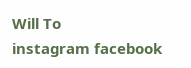Will To
instagram facebook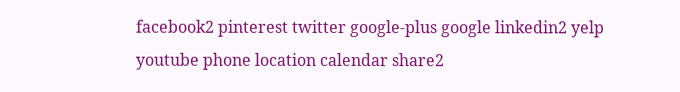facebook2 pinterest twitter google-plus google linkedin2 yelp youtube phone location calendar share2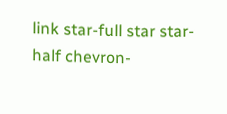link star-full star star-half chevron-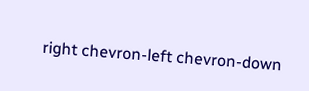right chevron-left chevron-down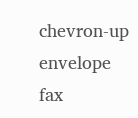chevron-up envelope fax